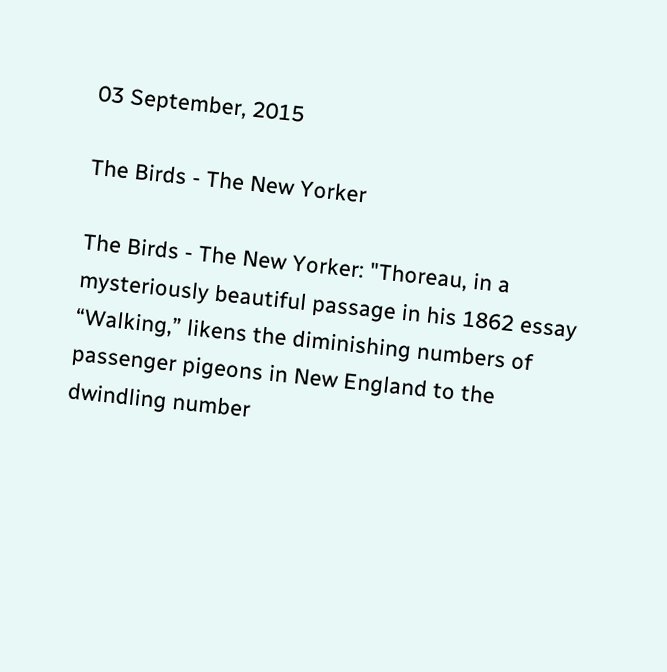03 September, 2015

The Birds - The New Yorker

The Birds - The New Yorker: "Thoreau, in a mysteriously beautiful passage in his 1862 essay “Walking,” likens the diminishing numbers of passenger pigeons in New England to the dwindling number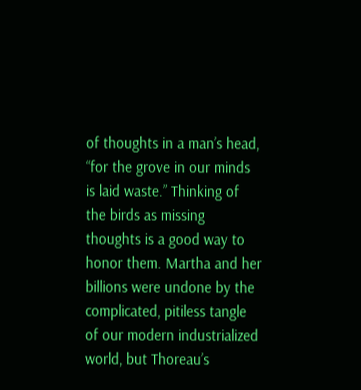of thoughts in a man’s head, “for the grove in our minds is laid waste.” Thinking of the birds as missing thoughts is a good way to honor them. Martha and her billions were undone by the complicated, pitiless tangle of our modern industrialized world, but Thoreau’s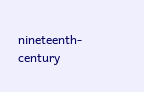nineteenth-century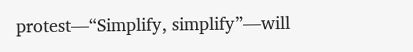protest—“Simplify, simplify”—will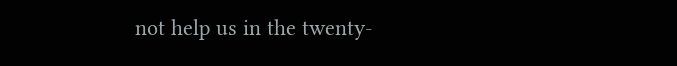not help us in the twenty-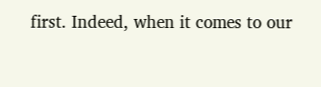first. Indeed, when it comes to our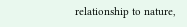relationship to nature,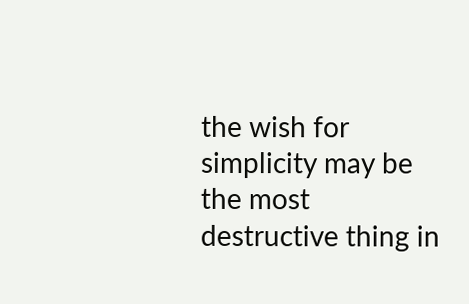the wish for simplicity may be the most destructive thing in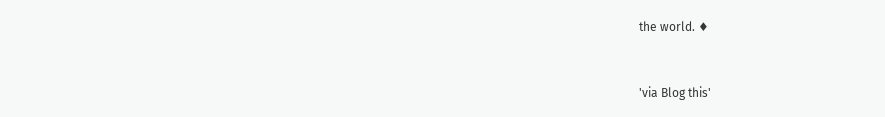the world. ♦


'via Blog this'